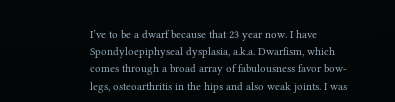I’ve to be a dwarf because that 23 year now. I have Spondyloepiphyseal dysplasia, a.k.a. Dwarfism, which comes through a broad array of fabulousness favor bow-legs, osteoarthritis in the hips and also weak joints. I was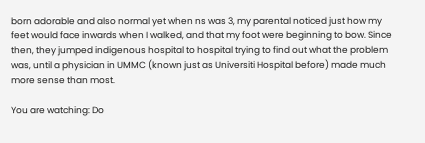born adorable and also normal yet when ns was 3, my parental noticed just how my feet would face inwards when I walked, and that my foot were beginning to bow. Since then, they jumped indigenous hospital to hospital trying to find out what the problem was, until a physician in UMMC (known just as Universiti Hospital before) made much more sense than most.

You are watching: Do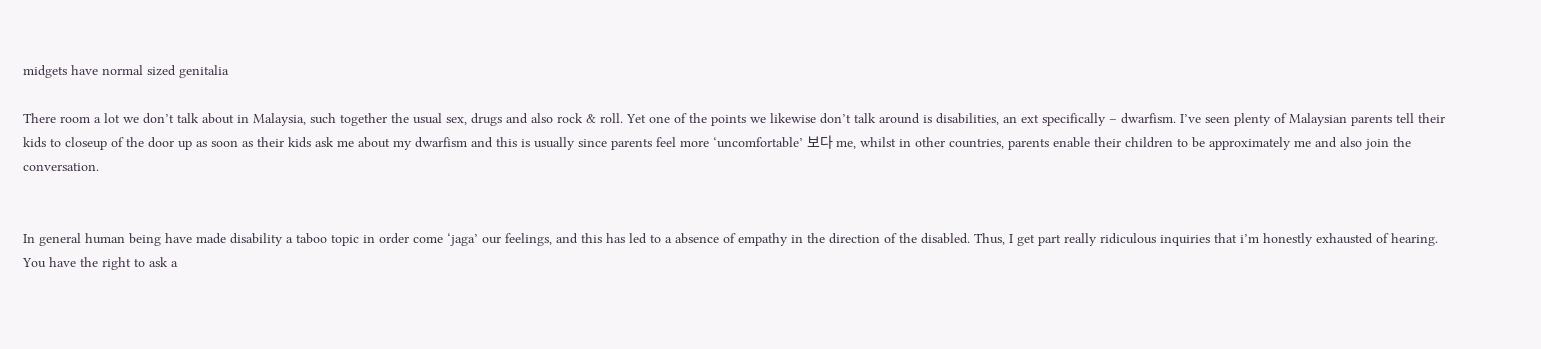midgets have normal sized genitalia

There room a lot we don’t talk about in Malaysia, such together the usual sex, drugs and also rock & roll. Yet one of the points we likewise don’t talk around is disabilities, an ext specifically – dwarfism. I’ve seen plenty of Malaysian parents tell their kids to closeup of the door up as soon as their kids ask me about my dwarfism and this is usually since parents feel more ‘uncomfortable’ 보다 me, whilst in other countries, parents enable their children to be approximately me and also join the conversation.


In general human being have made disability a taboo topic in order come ‘jaga’ our feelings, and this has led to a absence of empathy in the direction of the disabled. Thus, I get part really ridiculous inquiries that i’m honestly exhausted of hearing. You have the right to ask a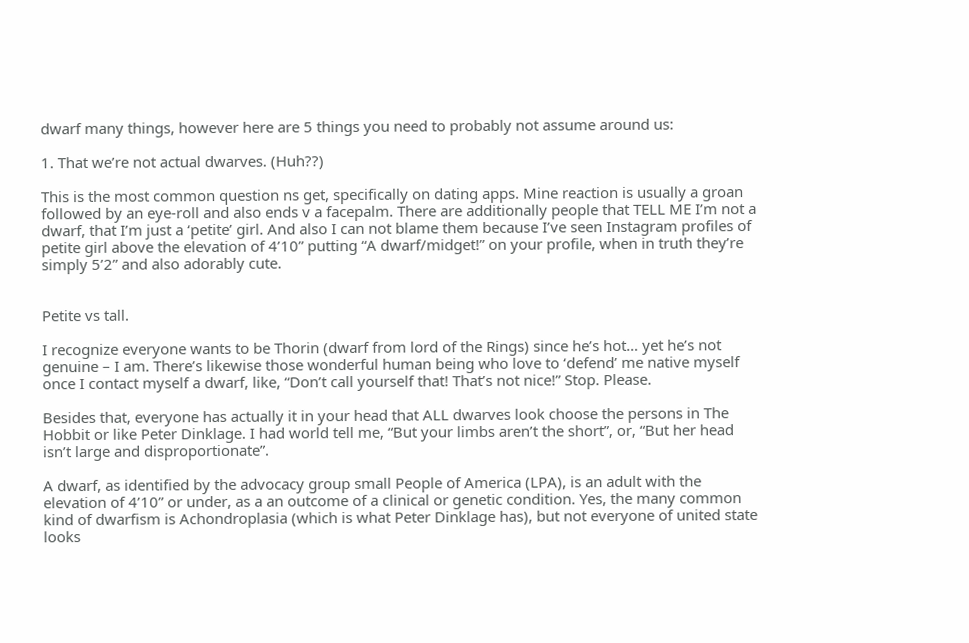dwarf many things, however here are 5 things you need to probably not assume around us:

1. That we’re not actual dwarves. (Huh??)

This is the most common question ns get, specifically on dating apps. Mine reaction is usually a groan followed by an eye-roll and also ends v a facepalm. There are additionally people that TELL ME I’m not a dwarf, that I’m just a ‘petite’ girl. And also I can not blame them because I’ve seen Instagram profiles of petite girl above the elevation of 4’10” putting “A dwarf/midget!” on your profile, when in truth they’re simply 5’2” and also adorably cute.


Petite vs tall.

I recognize everyone wants to be Thorin (dwarf from lord of the Rings) since he’s hot… yet he’s not genuine – I am. There’s likewise those wonderful human being who love to ‘defend’ me native myself once I contact myself a dwarf, like, “Don’t call yourself that! That’s not nice!” Stop. Please.

Besides that, everyone has actually it in your head that ALL dwarves look choose the persons in The Hobbit or like Peter Dinklage. I had world tell me, “But your limbs aren’t the short”, or, “But her head isn’t large and disproportionate”.

A dwarf, as identified by the advocacy group small People of America (LPA), is an adult with the elevation of 4’10” or under, as a an outcome of a clinical or genetic condition. Yes, the many common kind of dwarfism is Achondroplasia (which is what Peter Dinklage has), but not everyone of united state looks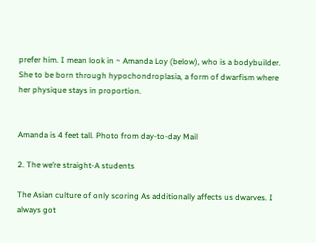prefer him. I mean look in ~ Amanda Loy (below), who is a bodybuilder. She to be born through hypochondroplasia, a form of dwarfism where her physique stays in proportion.


Amanda is 4 feet tall. Photo from day-to-day Mail

2. The we’re straight-A students

The Asian culture of only scoring As additionally affects us dwarves. I always got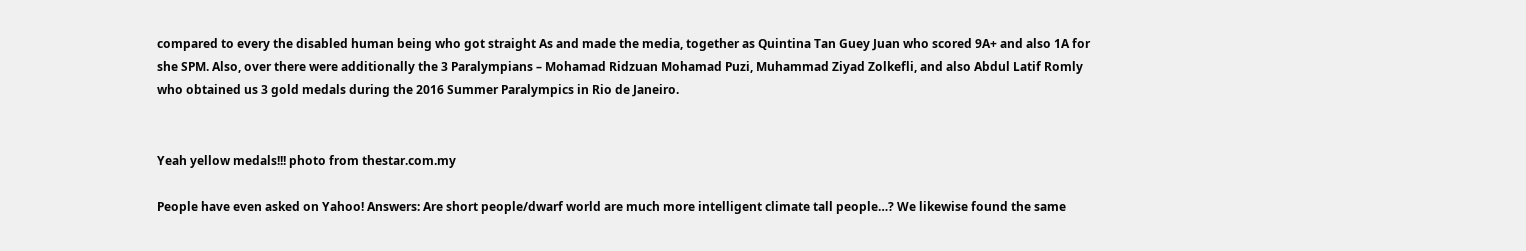compared to every the disabled human being who got straight As and made the media, together as Quintina Tan Guey Juan who scored 9A+ and also 1A for she SPM. Also, over there were additionally the 3 Paralympians – Mohamad Ridzuan Mohamad Puzi, Muhammad Ziyad Zolkefli, and also Abdul Latif Romly who obtained us 3 gold medals during the 2016 Summer Paralympics in Rio de Janeiro.


Yeah yellow medals!!! photo from thestar.com.my

People have even asked on Yahoo! Answers: Are short people/dwarf world are much more intelligent climate tall people…? We likewise found the same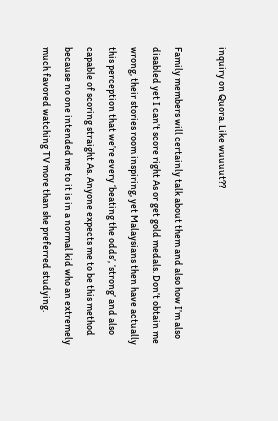inquiry on Quora. Like wuuuut??

Family members will certainly talk about them and also how I’m also disabled yet I can’t score right As or get gold medals. Don’t obtain me wrong, their stories room inspiring, yet Malaysians then have actually this perception that we’re every ‘beating the odds’, ‘strong’ and also capable of scoring straight As. Anyone expects me to be this method because no one intended me to it is in a normal kid who an extremely much favored watching TV more than she preferred studying.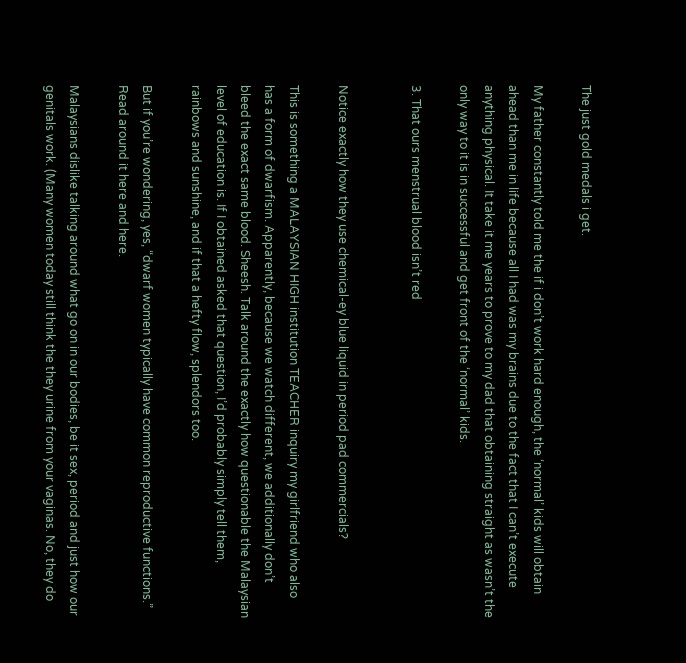The just gold medals i get.

My father constantly told me the if i don’t work hard enough, the ‘normal’ kids will obtain ahead than me in life because all I had was my brains due to the fact that I can’t execute anything physical. It take it me years to prove to my dad that obtaining straight as wasn’t the only way to it is in successful and get front of the ‘normal’ kids.

3. That ours menstrual blood isn’t red


Notice exactly how they use chemical-ey blue liquid in period pad commercials?

This is something a MALAYSIAN HIGH institution TEACHER inquiry my girlfriend who also has a form of dwarfism. Apparently, because we watch different, we additionally don’t bleed the exact same blood. Sheesh. Talk around the exactly how questionable the Malaysian level of education is. If I obtained asked that question, I’d probably simply tell them, rainbows and sunshine, and if that a hefty flow, splendors too.

But if you’re wondering, yes, “dwarf women typically have common reproductive functions.” Read around it here and here.

Malaysians dislike talking around what go on in our bodies, be it sex, period and just how our genitals work. (Many women today still think the they urine from your vaginas. No, they do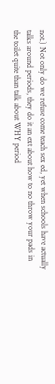not.) Not only do we refuse come teach sex ed, yet when schools have actually talks around periods, they do it an ext about how to no throw your pads in the toilet quite than talk about WHY period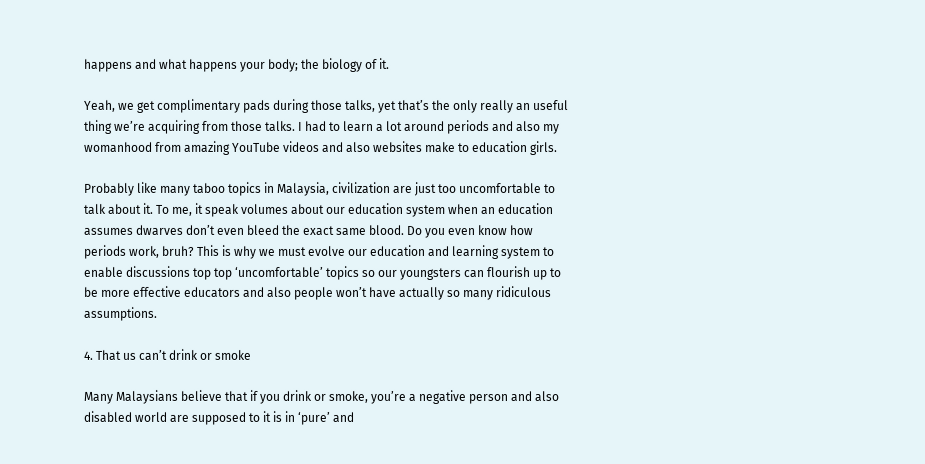happens and what happens your body; the biology of it.

Yeah, we get complimentary pads during those talks, yet that’s the only really an useful thing we’re acquiring from those talks. I had to learn a lot around periods and also my womanhood from amazing YouTube videos and also websites make to education girls.

Probably like many taboo topics in Malaysia, civilization are just too uncomfortable to talk about it. To me, it speak volumes about our education system when an education assumes dwarves don’t even bleed the exact same blood. Do you even know how periods work, bruh? This is why we must evolve our education and learning system to enable discussions top top ‘uncomfortable’ topics so our youngsters can flourish up to be more effective educators and also people won’t have actually so many ridiculous assumptions.

4. That us can’t drink or smoke

Many Malaysians believe that if you drink or smoke, you’re a negative person and also disabled world are supposed to it is in ‘pure’ and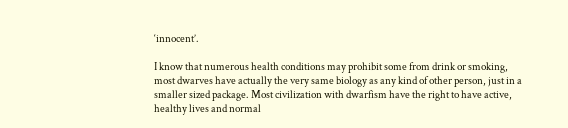‘innocent’.

I know that numerous health conditions may prohibit some from drink or smoking, most dwarves have actually the very same biology as any kind of other person, just in a smaller sized package. Most civilization with dwarfism have the right to have active, healthy lives and normal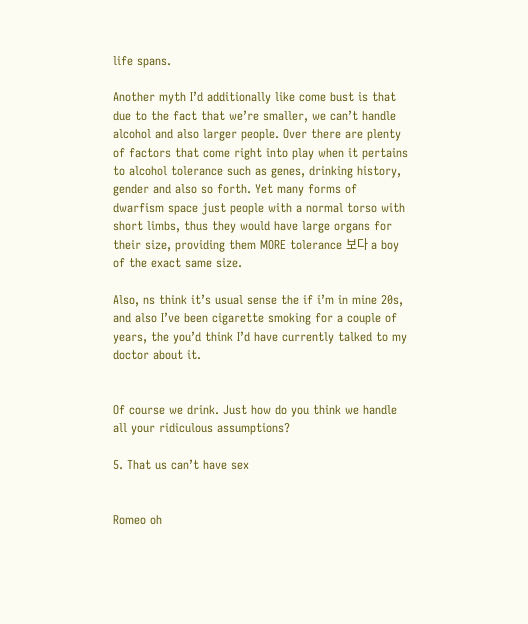life spans.

Another myth I’d additionally like come bust is that due to the fact that we’re smaller, we can’t handle alcohol and also larger people. Over there are plenty of factors that come right into play when it pertains to alcohol tolerance such as genes, drinking history, gender and also so forth. Yet many forms of dwarfism space just people with a normal torso with short limbs, thus they would have large organs for their size, providing them MORE tolerance 보다 a boy of the exact same size.

Also, ns think it’s usual sense the if i’m in mine 20s, and also I’ve been cigarette smoking for a couple of years, the you’d think I’d have currently talked to my doctor about it.


Of course we drink. Just how do you think we handle all your ridiculous assumptions?

5. That us can’t have sex


Romeo oh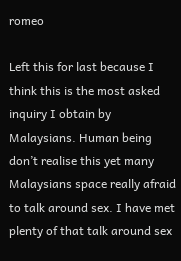romeo

Left this for last because I think this is the most asked inquiry I obtain by Malaysians. Human being don’t realise this yet many Malaysians space really afraid to talk around sex. I have met plenty of that talk around sex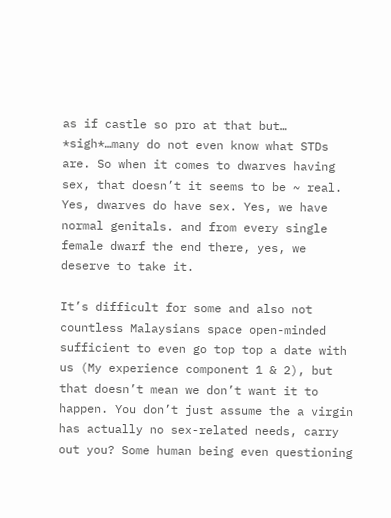as if castle so pro at that but… *sigh*…many do not even know what STDs are. So when it comes to dwarves having sex, that doesn’t it seems to be ~ real. Yes, dwarves do have sex. Yes, we have normal genitals. and from every single female dwarf the end there, yes, we deserve to take it.

It’s difficult for some and also not countless Malaysians space open-minded sufficient to even go top top a date with us (My experience component 1 & 2), but that doesn’t mean we don’t want it to happen. You don’t just assume the a virgin has actually no sex-related needs, carry out you? Some human being even questioning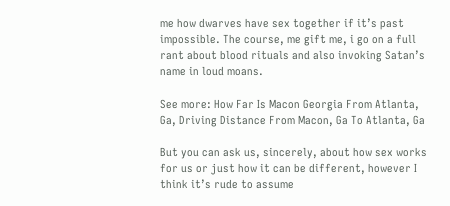me how dwarves have sex together if it’s past impossible. The course, me gift me, i go on a full rant about blood rituals and also invoking Satan’s name in loud moans.

See more: How Far Is Macon Georgia From Atlanta, Ga, Driving Distance From Macon, Ga To Atlanta, Ga

But you can ask us, sincerely, about how sex works for us or just how it can be different, however I think it’s rude to assume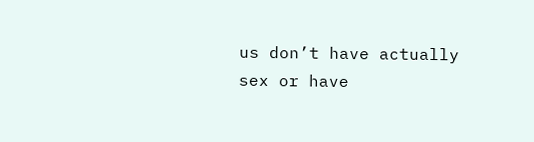us don’t have actually sex or have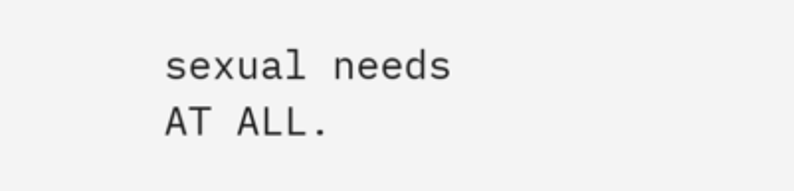sexual needs AT ALL.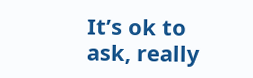It’s ok to ask, really